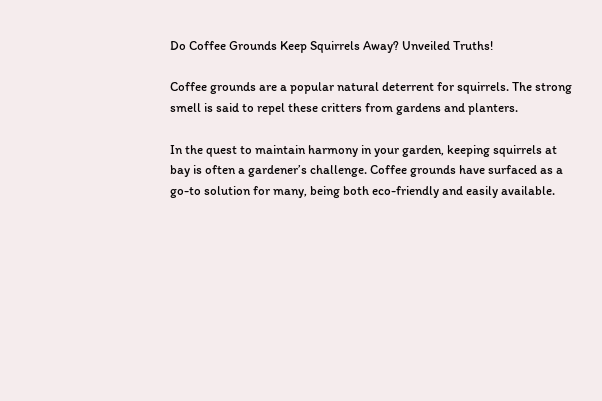Do Coffee Grounds Keep Squirrels Away? Unveiled Truths!

Coffee grounds are a popular natural deterrent for squirrels. The strong smell is said to repel these critters from gardens and planters.

In the quest to maintain harmony in your garden, keeping squirrels at bay is often a gardener’s challenge. Coffee grounds have surfaced as a go-to solution for many, being both eco-friendly and easily available.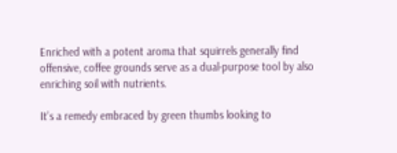Enriched with a potent aroma that squirrels generally find offensive, coffee grounds serve as a dual-purpose tool by also enriching soil with nutrients.

It’s a remedy embraced by green thumbs looking to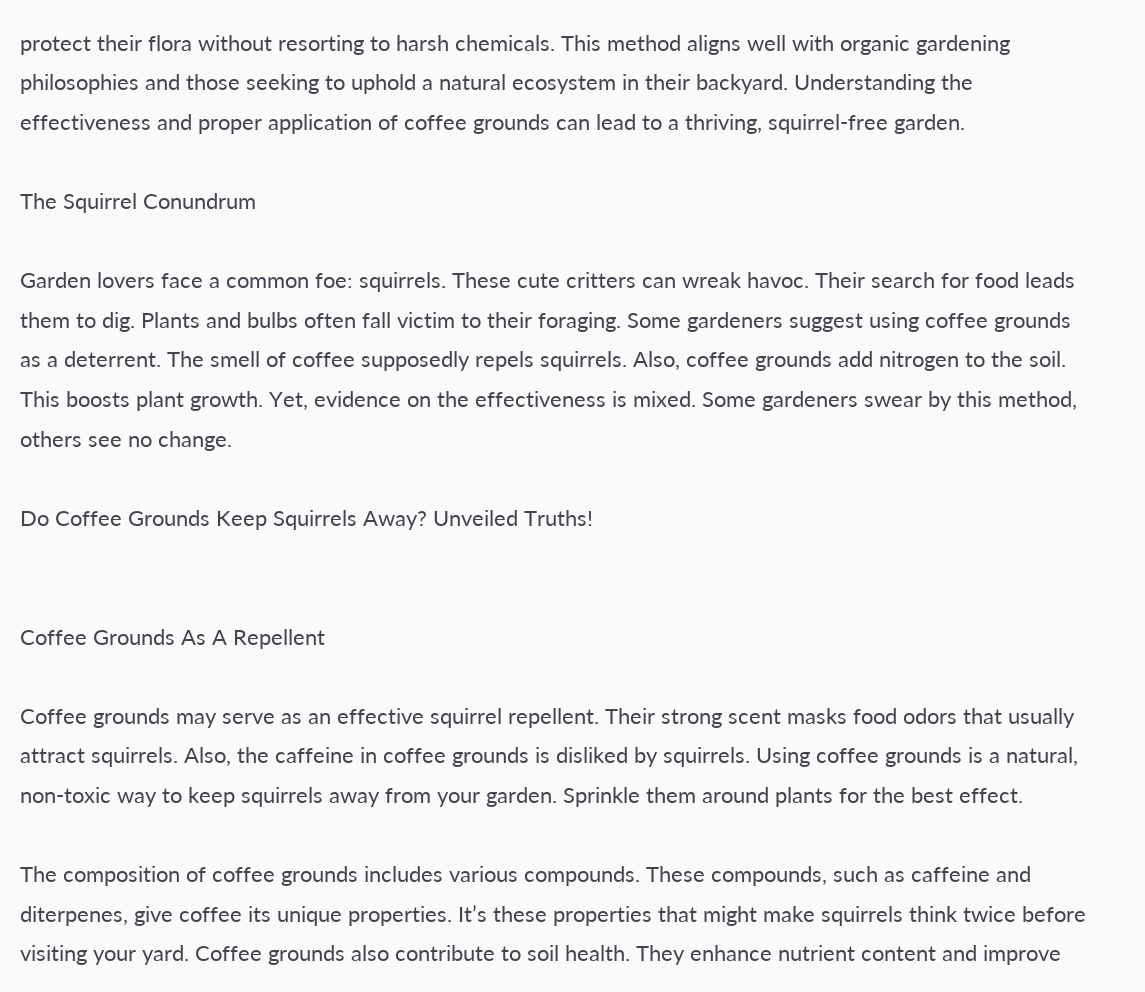protect their flora without resorting to harsh chemicals. This method aligns well with organic gardening philosophies and those seeking to uphold a natural ecosystem in their backyard. Understanding the effectiveness and proper application of coffee grounds can lead to a thriving, squirrel-free garden.

The Squirrel Conundrum

Garden lovers face a common foe: squirrels. These cute critters can wreak havoc. Their search for food leads them to dig. Plants and bulbs often fall victim to their foraging. Some gardeners suggest using coffee grounds as a deterrent. The smell of coffee supposedly repels squirrels. Also, coffee grounds add nitrogen to the soil. This boosts plant growth. Yet, evidence on the effectiveness is mixed. Some gardeners swear by this method, others see no change.

Do Coffee Grounds Keep Squirrels Away? Unveiled Truths!


Coffee Grounds As A Repellent

Coffee grounds may serve as an effective squirrel repellent. Their strong scent masks food odors that usually attract squirrels. Also, the caffeine in coffee grounds is disliked by squirrels. Using coffee grounds is a natural, non-toxic way to keep squirrels away from your garden. Sprinkle them around plants for the best effect.

The composition of coffee grounds includes various compounds. These compounds, such as caffeine and diterpenes, give coffee its unique properties. It’s these properties that might make squirrels think twice before visiting your yard. Coffee grounds also contribute to soil health. They enhance nutrient content and improve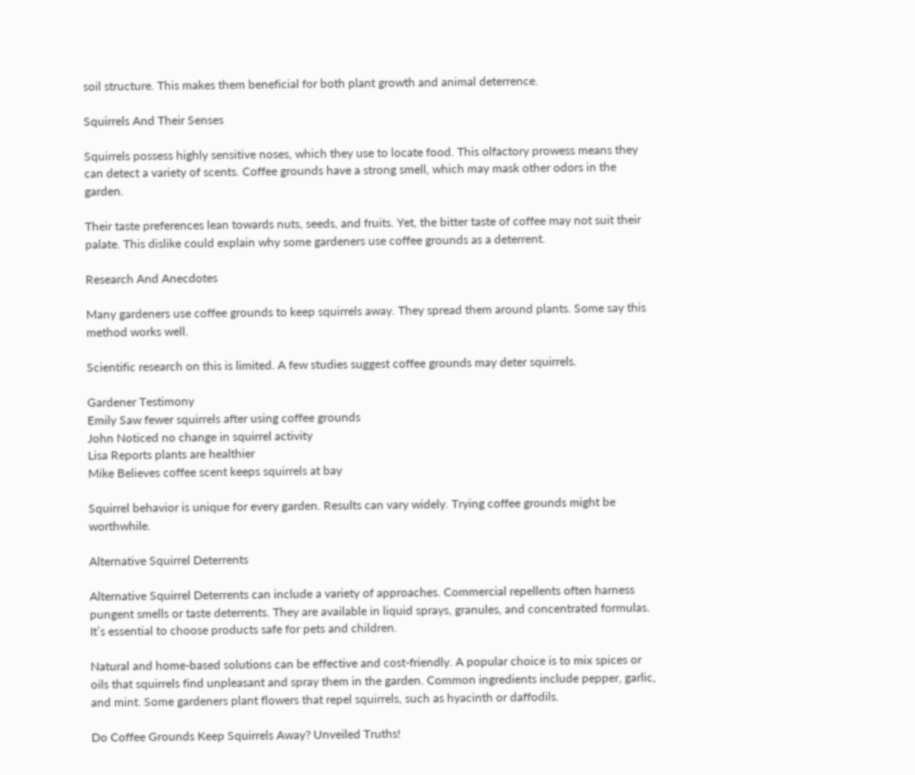soil structure. This makes them beneficial for both plant growth and animal deterrence.

Squirrels And Their Senses

Squirrels possess highly sensitive noses, which they use to locate food. This olfactory prowess means they can detect a variety of scents. Coffee grounds have a strong smell, which may mask other odors in the garden.

Their taste preferences lean towards nuts, seeds, and fruits. Yet, the bitter taste of coffee may not suit their palate. This dislike could explain why some gardeners use coffee grounds as a deterrent.

Research And Anecdotes

Many gardeners use coffee grounds to keep squirrels away. They spread them around plants. Some say this method works well.

Scientific research on this is limited. A few studies suggest coffee grounds may deter squirrels.

Gardener Testimony
Emily Saw fewer squirrels after using coffee grounds
John Noticed no change in squirrel activity
Lisa Reports plants are healthier
Mike Believes coffee scent keeps squirrels at bay

Squirrel behavior is unique for every garden. Results can vary widely. Trying coffee grounds might be worthwhile.

Alternative Squirrel Deterrents

Alternative Squirrel Deterrents can include a variety of approaches. Commercial repellents often harness pungent smells or taste deterrents. They are available in liquid sprays, granules, and concentrated formulas. It’s essential to choose products safe for pets and children.

Natural and home-based solutions can be effective and cost-friendly. A popular choice is to mix spices or oils that squirrels find unpleasant and spray them in the garden. Common ingredients include pepper, garlic, and mint. Some gardeners plant flowers that repel squirrels, such as hyacinth or daffodils.

Do Coffee Grounds Keep Squirrels Away? Unveiled Truths!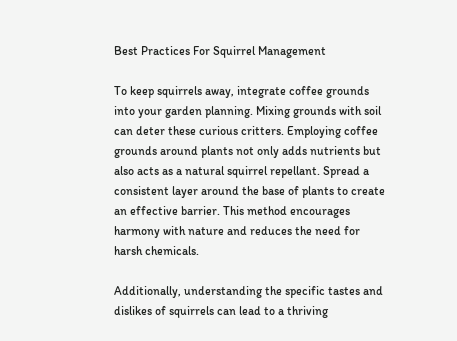Best Practices For Squirrel Management

To keep squirrels away, integrate coffee grounds into your garden planning. Mixing grounds with soil can deter these curious critters. Employing coffee grounds around plants not only adds nutrients but also acts as a natural squirrel repellant. Spread a consistent layer around the base of plants to create an effective barrier. This method encourages harmony with nature and reduces the need for harsh chemicals.

Additionally, understanding the specific tastes and dislikes of squirrels can lead to a thriving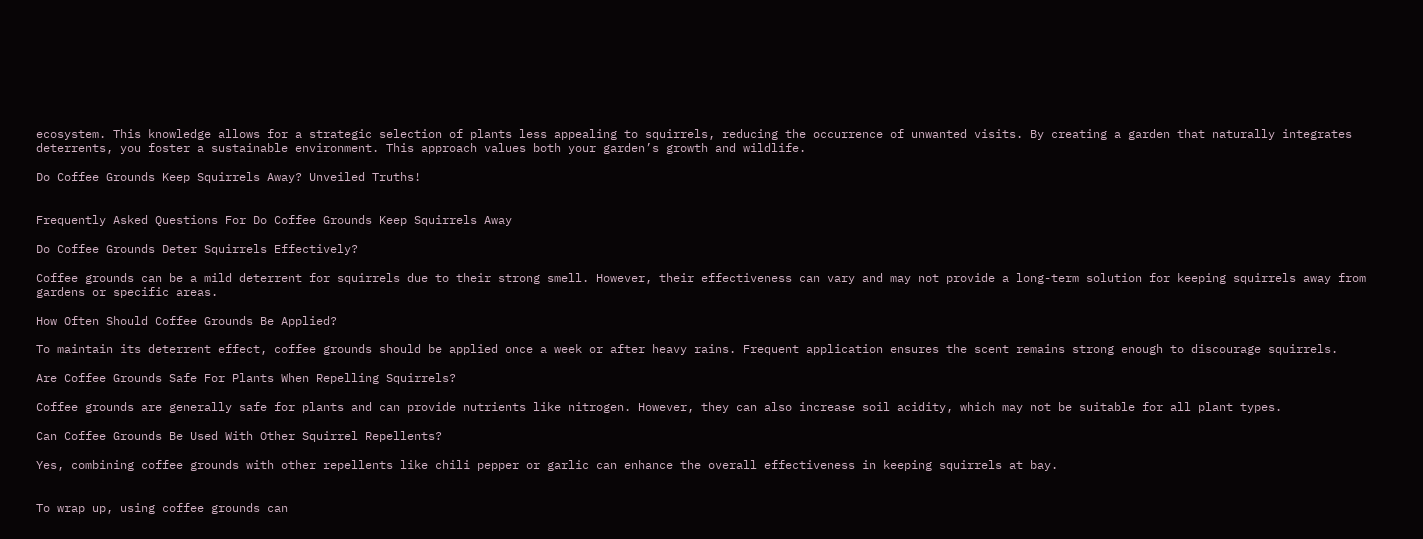ecosystem. This knowledge allows for a strategic selection of plants less appealing to squirrels, reducing the occurrence of unwanted visits. By creating a garden that naturally integrates deterrents, you foster a sustainable environment. This approach values both your garden’s growth and wildlife.

Do Coffee Grounds Keep Squirrels Away? Unveiled Truths!


Frequently Asked Questions For Do Coffee Grounds Keep Squirrels Away

Do Coffee Grounds Deter Squirrels Effectively?

Coffee grounds can be a mild deterrent for squirrels due to their strong smell. However, their effectiveness can vary and may not provide a long-term solution for keeping squirrels away from gardens or specific areas.

How Often Should Coffee Grounds Be Applied?

To maintain its deterrent effect, coffee grounds should be applied once a week or after heavy rains. Frequent application ensures the scent remains strong enough to discourage squirrels.

Are Coffee Grounds Safe For Plants When Repelling Squirrels?

Coffee grounds are generally safe for plants and can provide nutrients like nitrogen. However, they can also increase soil acidity, which may not be suitable for all plant types.

Can Coffee Grounds Be Used With Other Squirrel Repellents?

Yes, combining coffee grounds with other repellents like chili pepper or garlic can enhance the overall effectiveness in keeping squirrels at bay.


To wrap up, using coffee grounds can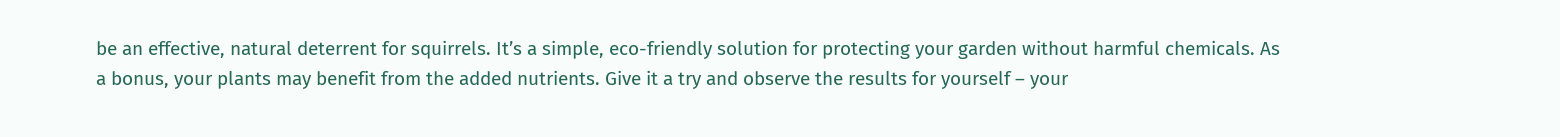be an effective, natural deterrent for squirrels. It’s a simple, eco-friendly solution for protecting your garden without harmful chemicals. As a bonus, your plants may benefit from the added nutrients. Give it a try and observe the results for yourself – your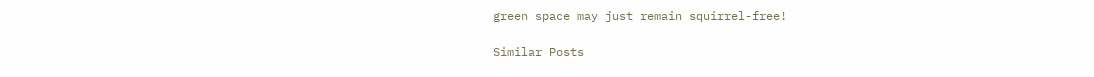green space may just remain squirrel-free!

Similar Posts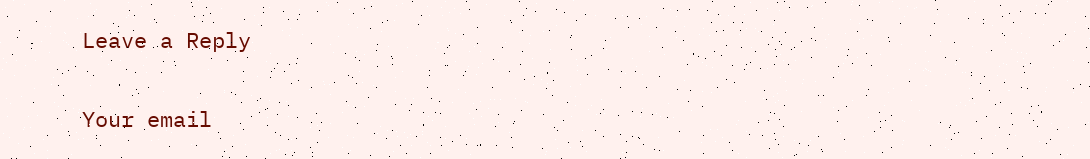Leave a Reply

Your email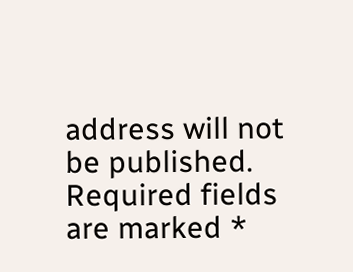address will not be published. Required fields are marked *